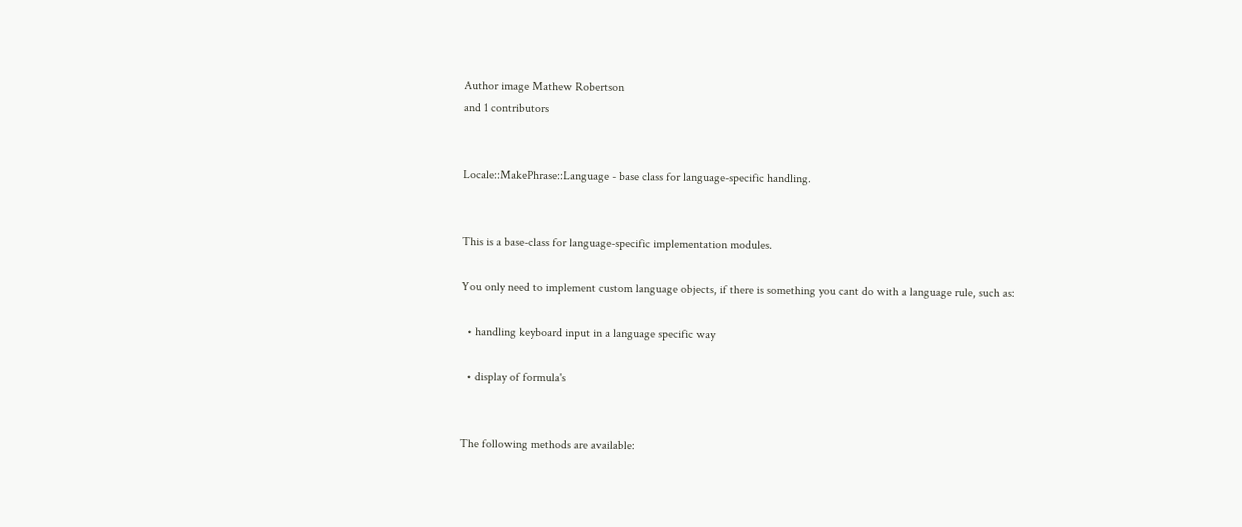Author image Mathew Robertson
and 1 contributors


Locale::MakePhrase::Language - base class for language-specific handling.


This is a base-class for language-specific implementation modules.

You only need to implement custom language objects, if there is something you cant do with a language rule, such as:

  • handling keyboard input in a language specific way

  • display of formula's


The following methods are available: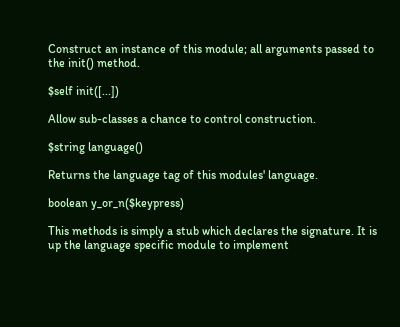Construct an instance of this module; all arguments passed to the init() method.

$self init([...])

Allow sub-classes a chance to control construction.

$string language()

Returns the language tag of this modules' language.

boolean y_or_n($keypress)

This methods is simply a stub which declares the signature. It is up the language specific module to implement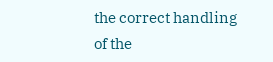the correct handling of the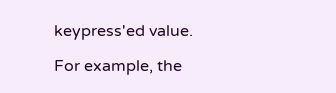keypress'ed value.

For example, the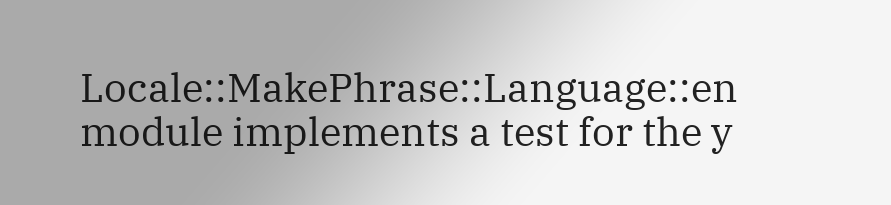Locale::MakePhrase::Language::en module implements a test for the y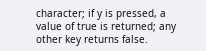character; if y is pressed, a value of true is returned; any other key returns false.